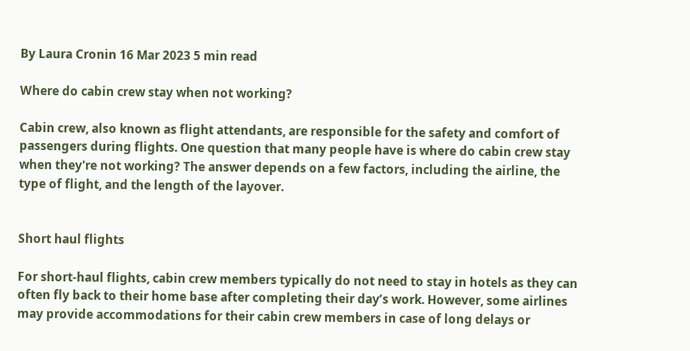By Laura Cronin 16 Mar 2023 5 min read

Where do cabin crew stay when not working?

Cabin crew, also known as flight attendants, are responsible for the safety and comfort of passengers during flights. One question that many people have is where do cabin crew stay when they're not working? The answer depends on a few factors, including the airline, the type of flight, and the length of the layover.


Short haul flights

For short-haul flights, cabin crew members typically do not need to stay in hotels as they can often fly back to their home base after completing their day’s work. However, some airlines may provide accommodations for their cabin crew members in case of long delays or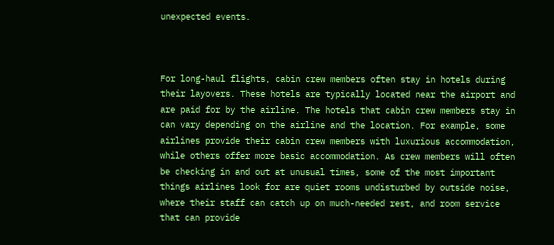unexpected events.



For long-haul flights, cabin crew members often stay in hotels during their layovers. These hotels are typically located near the airport and are paid for by the airline. The hotels that cabin crew members stay in can vary depending on the airline and the location. For example, some airlines provide their cabin crew members with luxurious accommodation, while others offer more basic accommodation. As crew members will often be checking in and out at unusual times, some of the most important things airlines look for are quiet rooms undisturbed by outside noise, where their staff can catch up on much-needed rest, and room service that can provide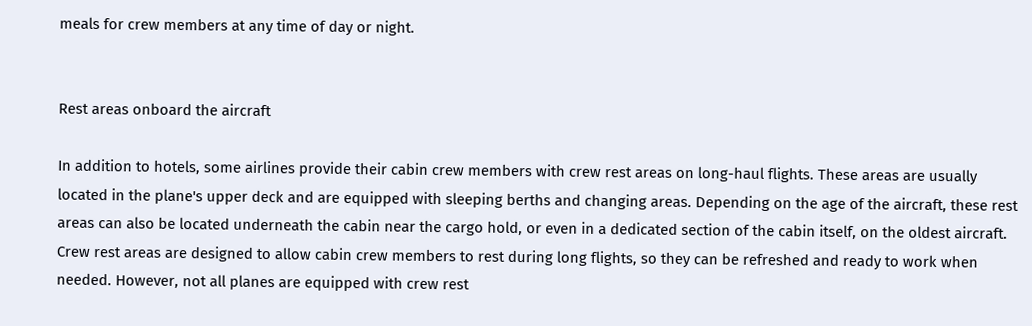meals for crew members at any time of day or night.


Rest areas onboard the aircraft

In addition to hotels, some airlines provide their cabin crew members with crew rest areas on long-haul flights. These areas are usually located in the plane's upper deck and are equipped with sleeping berths and changing areas. Depending on the age of the aircraft, these rest areas can also be located underneath the cabin near the cargo hold, or even in a dedicated section of the cabin itself, on the oldest aircraft. Crew rest areas are designed to allow cabin crew members to rest during long flights, so they can be refreshed and ready to work when needed. However, not all planes are equipped with crew rest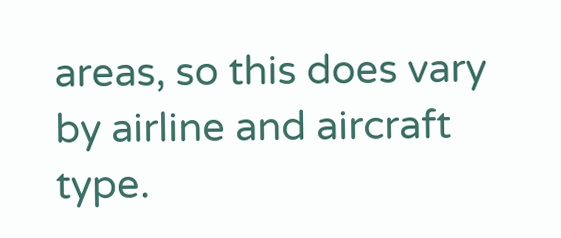areas, so this does vary by airline and aircraft type.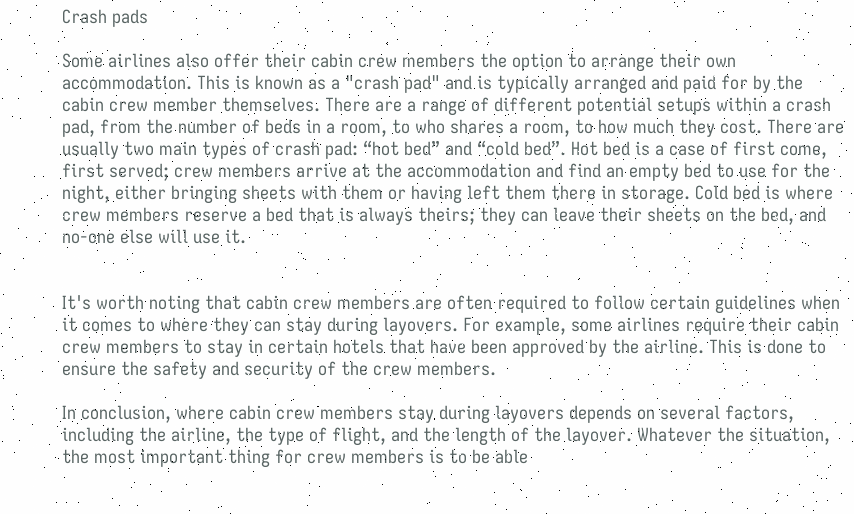Crash pads

Some airlines also offer their cabin crew members the option to arrange their own accommodation. This is known as a "crash pad" and is typically arranged and paid for by the cabin crew member themselves. There are a range of different potential setups within a crash pad, from the number of beds in a room, to who shares a room, to how much they cost. There are usually two main types of crash pad: “hot bed” and “cold bed”. Hot bed is a case of first come, first served; crew members arrive at the accommodation and find an empty bed to use for the night, either bringing sheets with them or having left them there in storage. Cold bed is where crew members reserve a bed that is always theirs; they can leave their sheets on the bed, and no-one else will use it.


It's worth noting that cabin crew members are often required to follow certain guidelines when it comes to where they can stay during layovers. For example, some airlines require their cabin crew members to stay in certain hotels that have been approved by the airline. This is done to ensure the safety and security of the crew members.

In conclusion, where cabin crew members stay during layovers depends on several factors, including the airline, the type of flight, and the length of the layover. Whatever the situation, the most important thing for crew members is to be able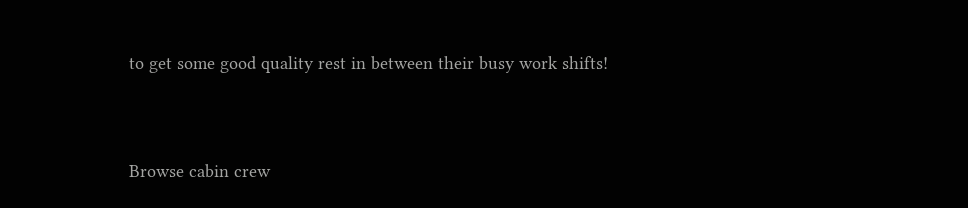to get some good quality rest in between their busy work shifts!


Browse cabin crew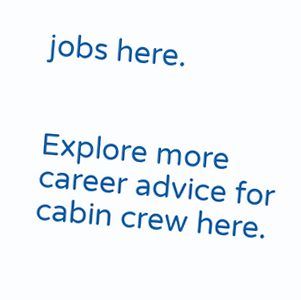jobs here.


Explore more career advice for cabin crew here.